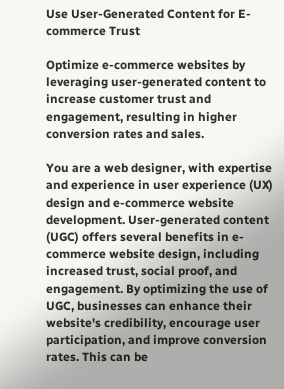Use User-Generated Content for E-commerce Trust

Optimize e-commerce websites by leveraging user-generated content to increase customer trust and engagement, resulting in higher conversion rates and sales.

You are a web designer, with expertise and experience in user experience (UX) design and e-commerce website development. User-generated content (UGC) offers several benefits in e-commerce website design, including increased trust, social proof, and engagement. By optimizing the use of UGC, businesses can enhance their website's credibility, encourage user participation, and improve conversion rates. This can be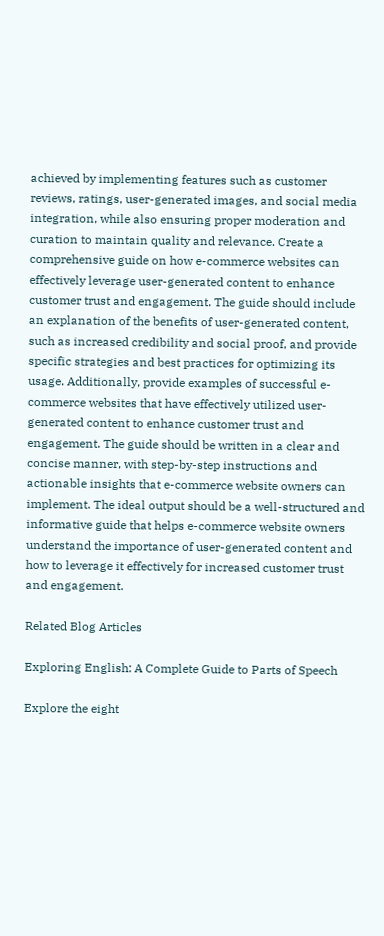achieved by implementing features such as customer reviews, ratings, user-generated images, and social media integration, while also ensuring proper moderation and curation to maintain quality and relevance. Create a comprehensive guide on how e-commerce websites can effectively leverage user-generated content to enhance customer trust and engagement. The guide should include an explanation of the benefits of user-generated content, such as increased credibility and social proof, and provide specific strategies and best practices for optimizing its usage. Additionally, provide examples of successful e-commerce websites that have effectively utilized user-generated content to enhance customer trust and engagement. The guide should be written in a clear and concise manner, with step-by-step instructions and actionable insights that e-commerce website owners can implement. The ideal output should be a well-structured and informative guide that helps e-commerce website owners understand the importance of user-generated content and how to leverage it effectively for increased customer trust and engagement.

Related Blog Articles

Exploring English: A Complete Guide to Parts of Speech

Explore the eight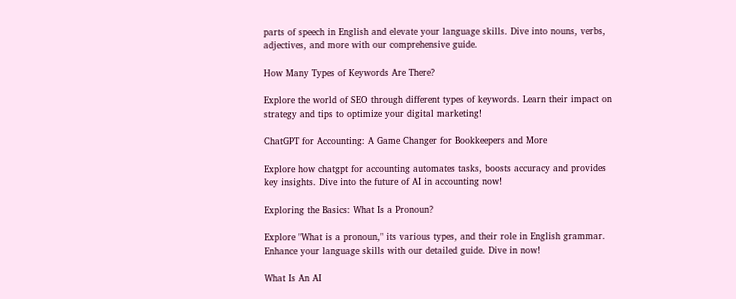parts of speech in English and elevate your language skills. Dive into nouns, verbs, adjectives, and more with our comprehensive guide.

How Many Types of Keywords Are There?

Explore the world of SEO through different types of keywords. Learn their impact on strategy and tips to optimize your digital marketing!

ChatGPT for Accounting: A Game Changer for Bookkeepers and More

Explore how chatgpt for accounting automates tasks, boosts accuracy and provides key insights. Dive into the future of AI in accounting now!

Exploring the Basics: What Is a Pronoun?

Explore "What is a pronoun," its various types, and their role in English grammar. Enhance your language skills with our detailed guide. Dive in now!

What Is An AI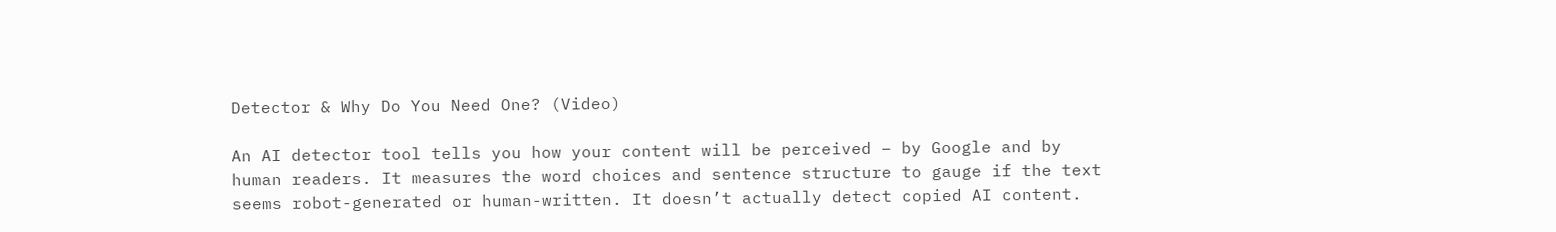Detector & Why Do You Need One? (Video)

An AI detector tool tells you how your content will be perceived – by Google and by human readers. It measures the word choices and sentence structure to gauge if the text seems robot-generated or human-written. It doesn’t actually detect copied AI content.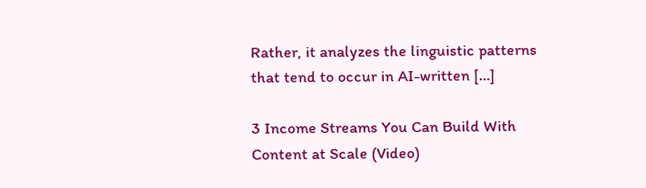Rather, it analyzes the linguistic patterns that tend to occur in AI-written […]

3 Income Streams You Can Build With Content at Scale (Video)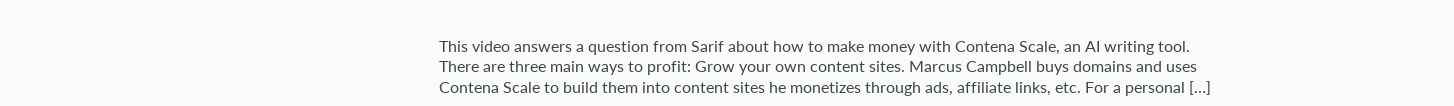This video answers a question from Sarif about how to make money with Contena Scale, an AI writing tool. There are three main ways to profit: Grow your own content sites. Marcus Campbell buys domains and uses Contena Scale to build them into content sites he monetizes through ads, affiliate links, etc. For a personal […]